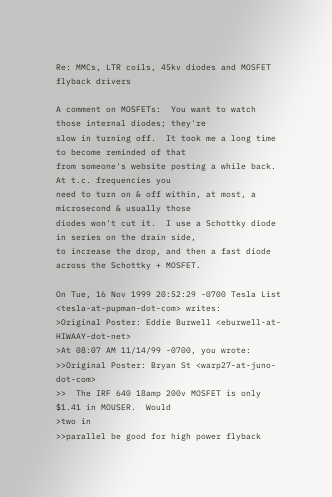Re: MMCs, LTR coils, 45kv diodes and MOSFET flyback drivers

A comment on MOSFETs:  You want to watch those internal diodes; they're
slow in turning off.  It took me a long time to become reminded of that
from someone's website posting a while back.  At t.c. frequencies you
need to turn on & off within, at most, a microsecond & usually those
diodes won't cut it.  I use a Schottky diode in series on the drain side,
to increase the drop, and then a fast diode across the Schottky + MOSFET.

On Tue, 16 Nov 1999 20:52:29 -0700 Tesla List <tesla-at-pupman-dot-com> writes:
>Original Poster: Eddie Burwell <eburwell-at-HIWAAY-dot-net>
>At 08:07 AM 11/14/99 -0700, you wrote:
>>Original Poster: Bryan St <warp27-at-juno-dot-com>
>>  The IRF 640 18amp 200v MOSFET is only $1.41 in MOUSER.  Would
>two in
>>parallel be good for high power flyback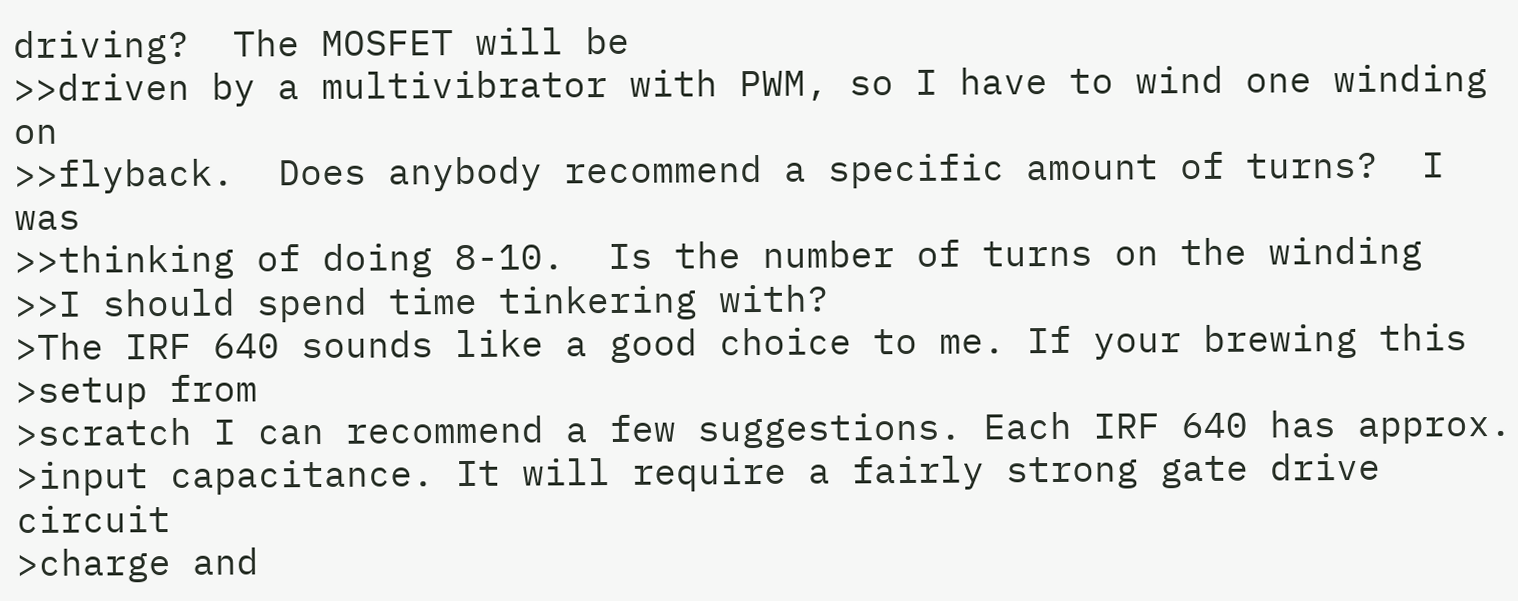driving?  The MOSFET will be
>>driven by a multivibrator with PWM, so I have to wind one winding on
>>flyback.  Does anybody recommend a specific amount of turns?  I was
>>thinking of doing 8-10.  Is the number of turns on the winding
>>I should spend time tinkering with?
>The IRF 640 sounds like a good choice to me. If your brewing this
>setup from
>scratch I can recommend a few suggestions. Each IRF 640 has approx.
>input capacitance. It will require a fairly strong gate drive circuit
>charge and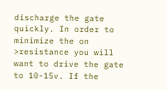discharge the gate quickly. In order to minimize the on
>resistance you will want to drive the gate to 10-15v. If the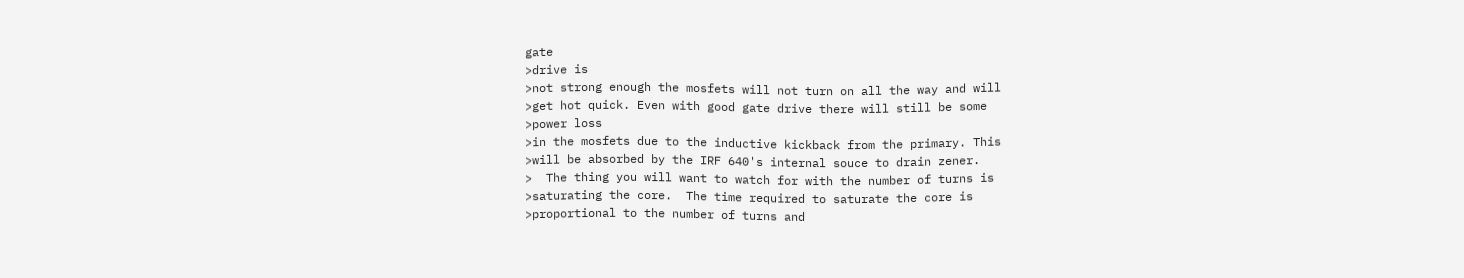gate
>drive is
>not strong enough the mosfets will not turn on all the way and will
>get hot quick. Even with good gate drive there will still be some
>power loss
>in the mosfets due to the inductive kickback from the primary. This
>will be absorbed by the IRF 640's internal souce to drain zener.
>  The thing you will want to watch for with the number of turns is
>saturating the core.  The time required to saturate the core is
>proportional to the number of turns and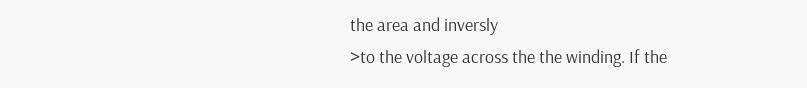the area and inversly
>to the voltage across the the winding. If the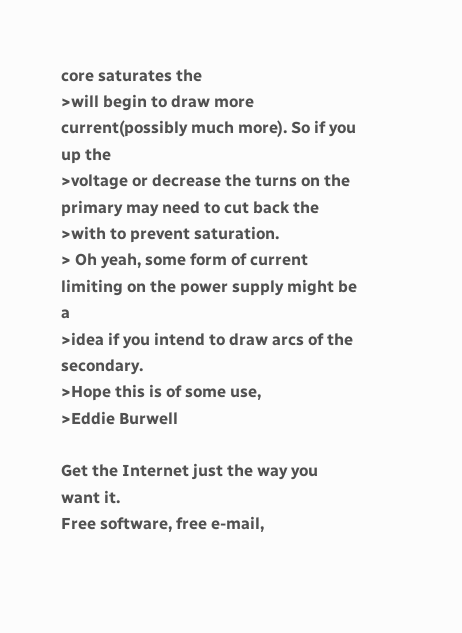core saturates the
>will begin to draw more current(possibly much more). So if you up the
>voltage or decrease the turns on the primary may need to cut back the
>with to prevent saturation.
> Oh yeah, some form of current limiting on the power supply might be a
>idea if you intend to draw arcs of the secondary.
>Hope this is of some use,
>Eddie Burwell

Get the Internet just the way you want it.
Free software, free e-mail,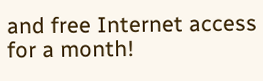and free Internet access for a month!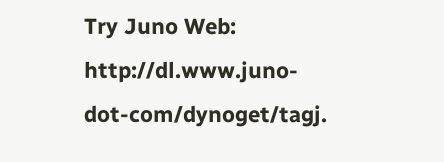Try Juno Web: http://dl.www.juno-dot-com/dynoget/tagj.